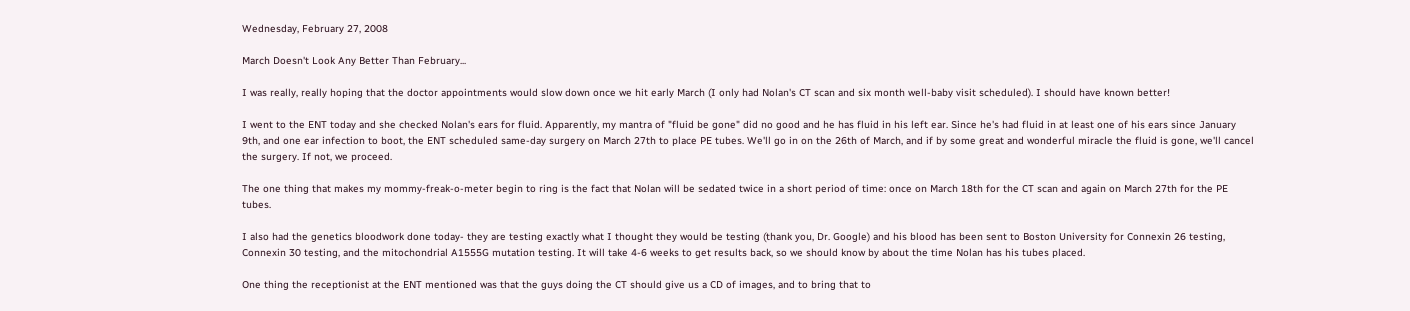Wednesday, February 27, 2008

March Doesn't Look Any Better Than February...

I was really, really hoping that the doctor appointments would slow down once we hit early March (I only had Nolan's CT scan and six month well-baby visit scheduled). I should have known better!

I went to the ENT today and she checked Nolan's ears for fluid. Apparently, my mantra of "fluid be gone" did no good and he has fluid in his left ear. Since he's had fluid in at least one of his ears since January 9th, and one ear infection to boot, the ENT scheduled same-day surgery on March 27th to place PE tubes. We'll go in on the 26th of March, and if by some great and wonderful miracle the fluid is gone, we'll cancel the surgery. If not, we proceed.

The one thing that makes my mommy-freak-o-meter begin to ring is the fact that Nolan will be sedated twice in a short period of time: once on March 18th for the CT scan and again on March 27th for the PE tubes.

I also had the genetics bloodwork done today- they are testing exactly what I thought they would be testing (thank you, Dr. Google) and his blood has been sent to Boston University for Connexin 26 testing, Connexin 30 testing, and the mitochondrial A1555G mutation testing. It will take 4-6 weeks to get results back, so we should know by about the time Nolan has his tubes placed.

One thing the receptionist at the ENT mentioned was that the guys doing the CT should give us a CD of images, and to bring that to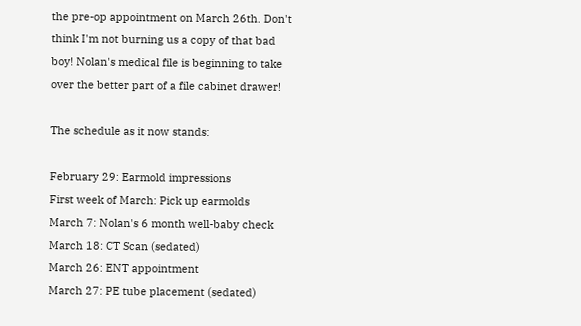the pre-op appointment on March 26th. Don't think I'm not burning us a copy of that bad boy! Nolan's medical file is beginning to take over the better part of a file cabinet drawer!

The schedule as it now stands:

February 29: Earmold impressions
First week of March: Pick up earmolds
March 7: Nolan's 6 month well-baby check
March 18: CT Scan (sedated)
March 26: ENT appointment
March 27: PE tube placement (sedated)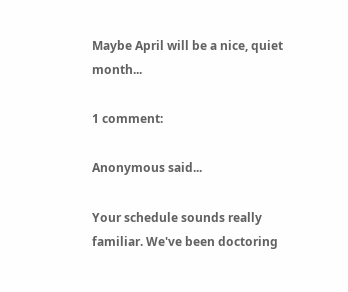Maybe April will be a nice, quiet month...

1 comment:

Anonymous said...

Your schedule sounds really familiar. We've been doctoring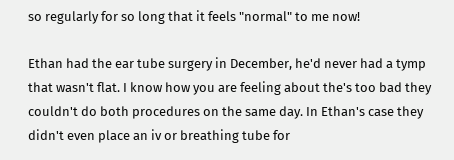so regularly for so long that it feels "normal" to me now!

Ethan had the ear tube surgery in December, he'd never had a tymp that wasn't flat. I know how you are feeling about the's too bad they couldn't do both procedures on the same day. In Ethan's case they didn't even place an iv or breathing tube for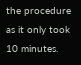the procedure as it only took 10 minutes.